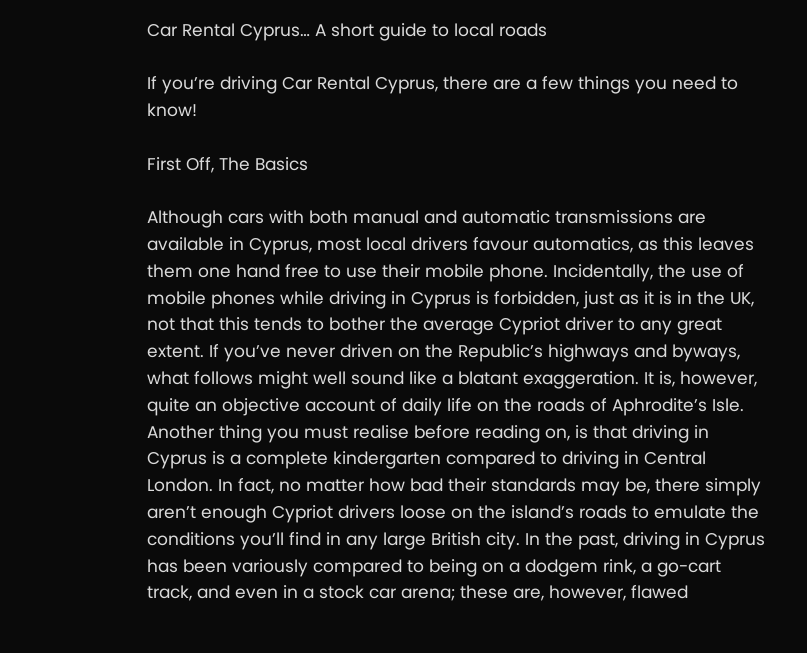Car Rental Cyprus… A short guide to local roads

If you’re driving Car Rental Cyprus, there are a few things you need to know!

First Off, The Basics

Although cars with both manual and automatic transmissions are available in Cyprus, most local drivers favour automatics, as this leaves them one hand free to use their mobile phone. Incidentally, the use of mobile phones while driving in Cyprus is forbidden, just as it is in the UK, not that this tends to bother the average Cypriot driver to any great extent. If you’ve never driven on the Republic’s highways and byways, what follows might well sound like a blatant exaggeration. It is, however, quite an objective account of daily life on the roads of Aphrodite’s Isle. Another thing you must realise before reading on, is that driving in Cyprus is a complete kindergarten compared to driving in Central London. In fact, no matter how bad their standards may be, there simply aren’t enough Cypriot drivers loose on the island’s roads to emulate the conditions you’ll find in any large British city. In the past, driving in Cyprus has been variously compared to being on a dodgem rink, a go-cart track, and even in a stock car arena; these are, however, flawed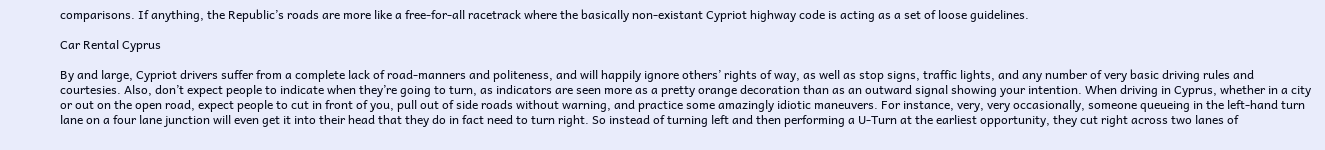comparisons. If anything, the Republic’s roads are more like a free-for-all racetrack where the basically non-existant Cypriot highway code is acting as a set of loose guidelines.

Car Rental Cyprus

By and large, Cypriot drivers suffer from a complete lack of road-manners and politeness, and will happily ignore others’ rights of way, as well as stop signs, traffic lights, and any number of very basic driving rules and courtesies. Also, don’t expect people to indicate when they’re going to turn, as indicators are seen more as a pretty orange decoration than as an outward signal showing your intention. When driving in Cyprus, whether in a city or out on the open road, expect people to cut in front of you, pull out of side roads without warning, and practice some amazingly idiotic maneuvers. For instance, very, very occasionally, someone queueing in the left-hand turn lane on a four lane junction will even get it into their head that they do in fact need to turn right. So instead of turning left and then performing a U-Turn at the earliest opportunity, they cut right across two lanes of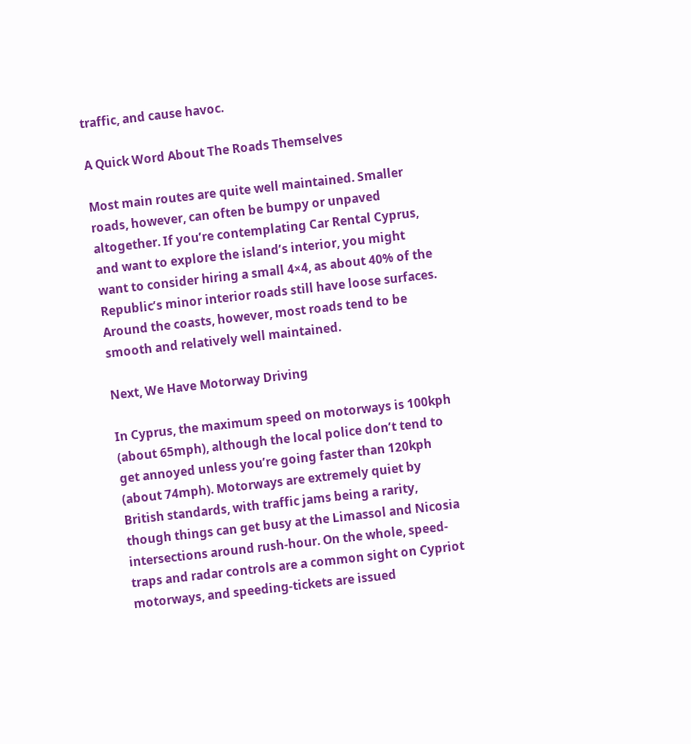traffic, and cause havoc.

A Quick Word About The Roads Themselves

Most main routes are quite well maintained. Smaller roads, however, can often be bumpy or unpaved altogether. If you’re contemplating Car Rental Cyprus, and want to explore the island’s interior, you might want to consider hiring a small 4×4, as about 40% of the Republic’s minor interior roads still have loose surfaces. Around the coasts, however, most roads tend to be smooth and relatively well maintained.

Next, We Have Motorway Driving

In Cyprus, the maximum speed on motorways is 100kph (about 65mph), although the local police don’t tend to get annoyed unless you’re going faster than 120kph (about 74mph). Motorways are extremely quiet by British standards, with traffic jams being a rarity, though things can get busy at the Limassol and Nicosia intersections around rush-hour. On the whole, speed-traps and radar controls are a common sight on Cypriot motorways, and speeding-tickets are issued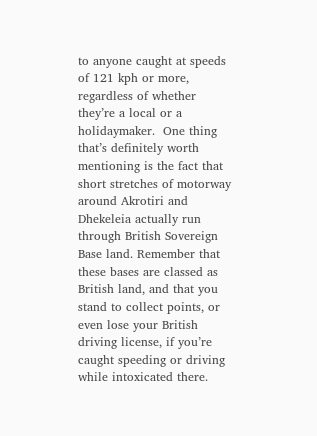to anyone caught at speeds of 121 kph or more, regardless of whether they’re a local or a holidaymaker.  One thing that’s definitely worth mentioning is the fact that short stretches of motorway around Akrotiri and Dhekeleia actually run through British Sovereign Base land. Remember that these bases are classed as British land, and that you stand to collect points, or even lose your British driving license, if you’re caught speeding or driving while intoxicated there.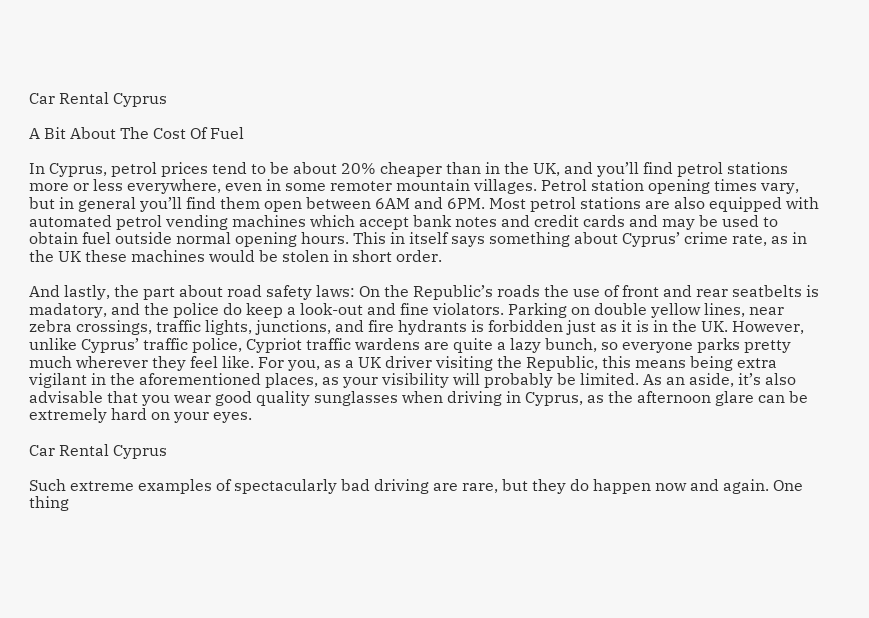Car Rental Cyprus

A Bit About The Cost Of Fuel

In Cyprus, petrol prices tend to be about 20% cheaper than in the UK, and you’ll find petrol stations more or less everywhere, even in some remoter mountain villages. Petrol station opening times vary, but in general you’ll find them open between 6AM and 6PM. Most petrol stations are also equipped with automated petrol vending machines which accept bank notes and credit cards and may be used to obtain fuel outside normal opening hours. This in itself says something about Cyprus’ crime rate, as in the UK these machines would be stolen in short order.

And lastly, the part about road safety laws: On the Republic’s roads the use of front and rear seatbelts is madatory, and the police do keep a look-out and fine violators. Parking on double yellow lines, near zebra crossings, traffic lights, junctions, and fire hydrants is forbidden just as it is in the UK. However, unlike Cyprus’ traffic police, Cypriot traffic wardens are quite a lazy bunch, so everyone parks pretty much wherever they feel like. For you, as a UK driver visiting the Republic, this means being extra vigilant in the aforementioned places, as your visibility will probably be limited. As an aside, it’s also advisable that you wear good quality sunglasses when driving in Cyprus, as the afternoon glare can be extremely hard on your eyes.

Car Rental Cyprus

Such extreme examples of spectacularly bad driving are rare, but they do happen now and again. One thing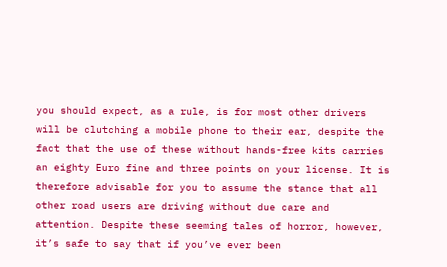you should expect, as a rule, is for most other drivers will be clutching a mobile phone to their ear, despite the fact that the use of these without hands-free kits carries an eighty Euro fine and three points on your license. It is therefore advisable for you to assume the stance that all other road users are driving without due care and attention. Despite these seeming tales of horror, however, it’s safe to say that if you’ve ever been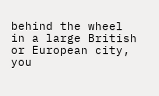behind the wheel in a large British or European city, you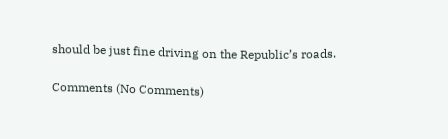should be just fine driving on the Republic’s roads.

Comments (No Comments)